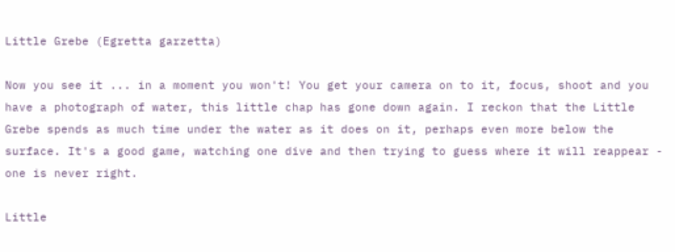Little Grebe (Egretta garzetta)

Now you see it ... in a moment you won't! You get your camera on to it, focus, shoot and you have a photograph of water, this little chap has gone down again. I reckon that the Little Grebe spends as much time under the water as it does on it, perhaps even more below the surface. It's a good game, watching one dive and then trying to guess where it will reappear - one is never right.

Little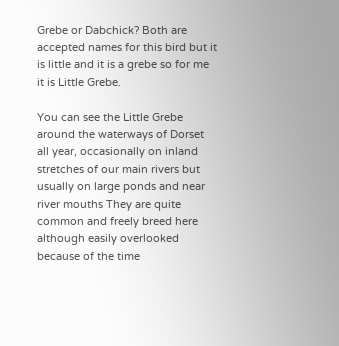Grebe or Dabchick? Both are accepted names for this bird but it is little and it is a grebe so for me it is Little Grebe.

You can see the Little Grebe around the waterways of Dorset all year, occasionally on inland stretches of our main rivers but usually on large ponds and near river mouths They are quite common and freely breed here although easily overlooked because of the time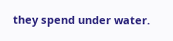they spend under water.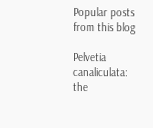Popular posts from this blog

Pelvetia canaliculata: the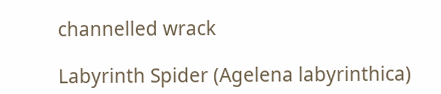channelled wrack

Labyrinth Spider (Agelena labyrinthica)